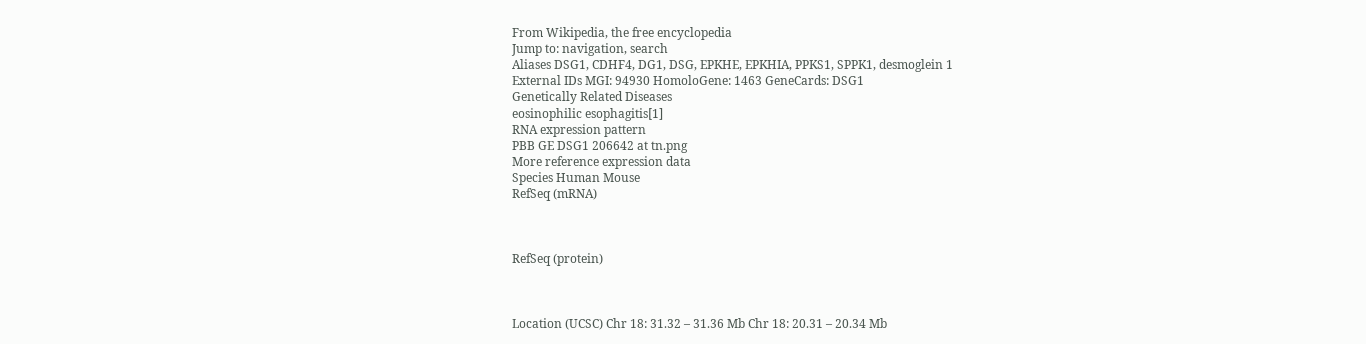From Wikipedia, the free encyclopedia
Jump to: navigation, search
Aliases DSG1, CDHF4, DG1, DSG, EPKHE, EPKHIA, PPKS1, SPPK1, desmoglein 1
External IDs MGI: 94930 HomoloGene: 1463 GeneCards: DSG1
Genetically Related Diseases
eosinophilic esophagitis[1]
RNA expression pattern
PBB GE DSG1 206642 at tn.png
More reference expression data
Species Human Mouse
RefSeq (mRNA)



RefSeq (protein)



Location (UCSC) Chr 18: 31.32 – 31.36 Mb Chr 18: 20.31 – 20.34 Mb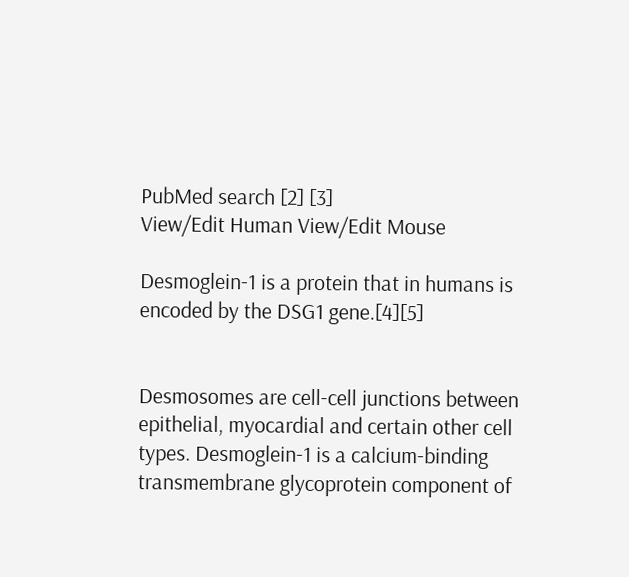PubMed search [2] [3]
View/Edit Human View/Edit Mouse

Desmoglein-1 is a protein that in humans is encoded by the DSG1 gene.[4][5]


Desmosomes are cell-cell junctions between epithelial, myocardial and certain other cell types. Desmoglein-1 is a calcium-binding transmembrane glycoprotein component of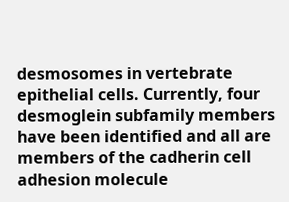desmosomes in vertebrate epithelial cells. Currently, four desmoglein subfamily members have been identified and all are members of the cadherin cell adhesion molecule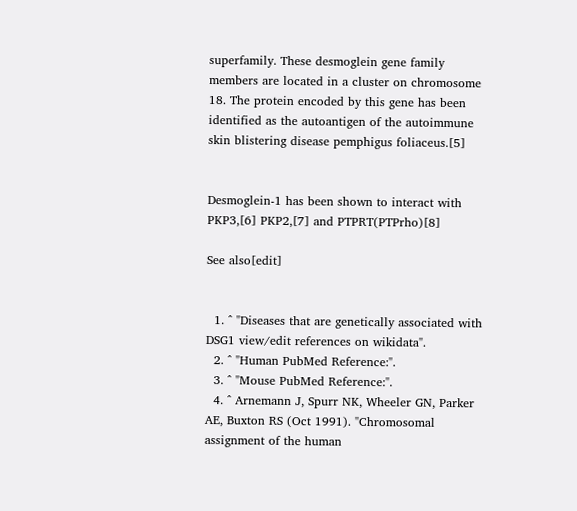superfamily. These desmoglein gene family members are located in a cluster on chromosome 18. The protein encoded by this gene has been identified as the autoantigen of the autoimmune skin blistering disease pemphigus foliaceus.[5]


Desmoglein-1 has been shown to interact with PKP3,[6] PKP2,[7] and PTPRT(PTPrho)[8]

See also[edit]


  1. ^ "Diseases that are genetically associated with DSG1 view/edit references on wikidata".
  2. ^ "Human PubMed Reference:".
  3. ^ "Mouse PubMed Reference:".
  4. ^ Arnemann J, Spurr NK, Wheeler GN, Parker AE, Buxton RS (Oct 1991). "Chromosomal assignment of the human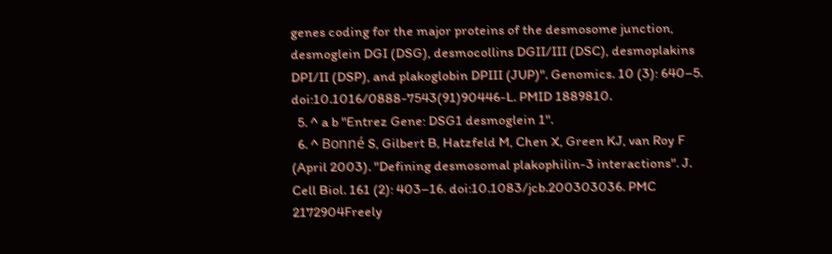genes coding for the major proteins of the desmosome junction, desmoglein DGI (DSG), desmocollins DGII/III (DSC), desmoplakins DPI/II (DSP), and plakoglobin DPIII (JUP)". Genomics. 10 (3): 640–5. doi:10.1016/0888-7543(91)90446-L. PMID 1889810.
  5. ^ a b "Entrez Gene: DSG1 desmoglein 1".
  6. ^ Bonné S, Gilbert B, Hatzfeld M, Chen X, Green KJ, van Roy F (April 2003). "Defining desmosomal plakophilin-3 interactions". J. Cell Biol. 161 (2): 403–16. doi:10.1083/jcb.200303036. PMC 2172904Freely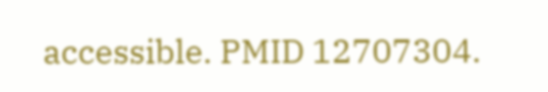accessible. PMID 12707304.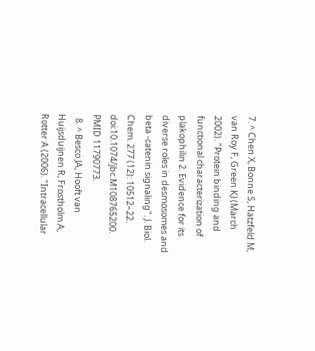7. ^ Chen X, Bonne S, Hatzfeld M, van Roy F, Green KJ (March 2002). "Protein binding and functional characterization of plakophilin 2. Evidence for its diverse roles in desmosomes and beta -catenin signaling". J. Biol. Chem. 277 (12): 10512–22. doi:10.1074/jbc.M108765200. PMID 11790773.
  8. ^ Besco JA, Hooft van Huijsduijnen R, Frostholm A, Rotter A (2006). "Intracellular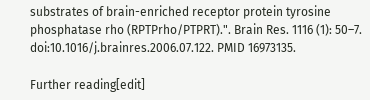substrates of brain-enriched receptor protein tyrosine phosphatase rho (RPTPrho/PTPRT).". Brain Res. 1116 (1): 50–7. doi:10.1016/j.brainres.2006.07.122. PMID 16973135.

Further reading[edit]